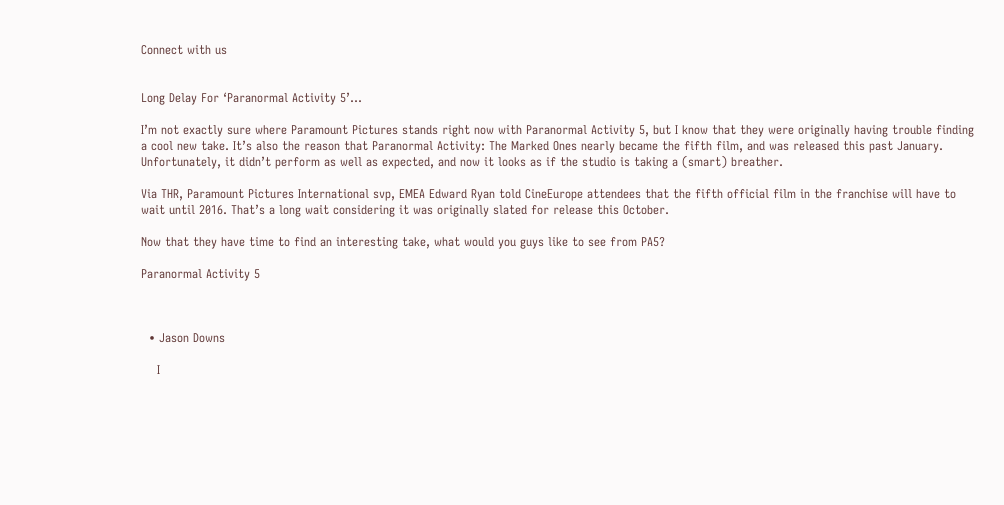Connect with us


Long Delay For ‘Paranormal Activity 5’…

I’m not exactly sure where Paramount Pictures stands right now with Paranormal Activity 5, but I know that they were originally having trouble finding a cool new take. It’s also the reason that Paranormal Activity: The Marked Ones nearly became the fifth film, and was released this past January. Unfortunately, it didn’t perform as well as expected, and now it looks as if the studio is taking a (smart) breather.

Via THR, Paramount Pictures International svp, EMEA Edward Ryan told CineEurope attendees that the fifth official film in the franchise will have to wait until 2016. That’s a long wait considering it was originally slated for release this October.

Now that they have time to find an interesting take, what would you guys like to see from PA5?

Paranormal Activity 5



  • Jason Downs

    I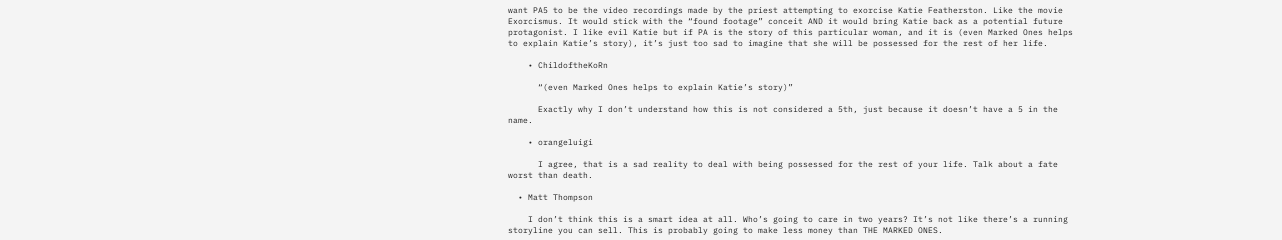want PA5 to be the video recordings made by the priest attempting to exorcise Katie Featherston. Like the movie Exorcismus. It would stick with the “found footage” conceit AND it would bring Katie back as a potential future protagonist. I like evil Katie but if PA is the story of this particular woman, and it is (even Marked Ones helps to explain Katie’s story), it’s just too sad to imagine that she will be possessed for the rest of her life.

    • ChildoftheKoRn

      “(even Marked Ones helps to explain Katie’s story)”

      Exactly why I don’t understand how this is not considered a 5th, just because it doesn’t have a 5 in the name.

    • orangeluigi

      I agree, that is a sad reality to deal with being possessed for the rest of your life. Talk about a fate worst than death.

  • Matt Thompson

    I don’t think this is a smart idea at all. Who’s going to care in two years? It’s not like there’s a running storyline you can sell. This is probably going to make less money than THE MARKED ONES.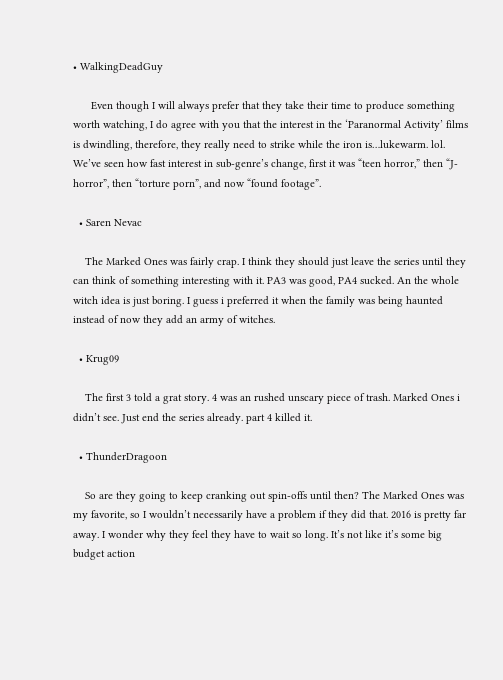• WalkingDeadGuy

      Even though I will always prefer that they take their time to produce something worth watching, I do agree with you that the interest in the ‘Paranormal Activity’ films is dwindling, therefore, they really need to strike while the iron is…lukewarm. lol. We’ve seen how fast interest in sub-genre’s change, first it was “teen horror,” then “J-horror”, then “torture porn”, and now “found footage”.

  • Saren Nevac

    The Marked Ones was fairly crap. I think they should just leave the series until they can think of something interesting with it. PA3 was good, PA4 sucked. An the whole witch idea is just boring. I guess i preferred it when the family was being haunted instead of now they add an army of witches.

  • Krug09

    The first 3 told a grat story. 4 was an rushed unscary piece of trash. Marked Ones i didn’t see. Just end the series already. part 4 killed it.

  • ThunderDragoon

    So are they going to keep cranking out spin-offs until then? The Marked Ones was my favorite, so I wouldn’t necessarily have a problem if they did that. 2016 is pretty far away. I wonder why they feel they have to wait so long. It’s not like it’s some big budget action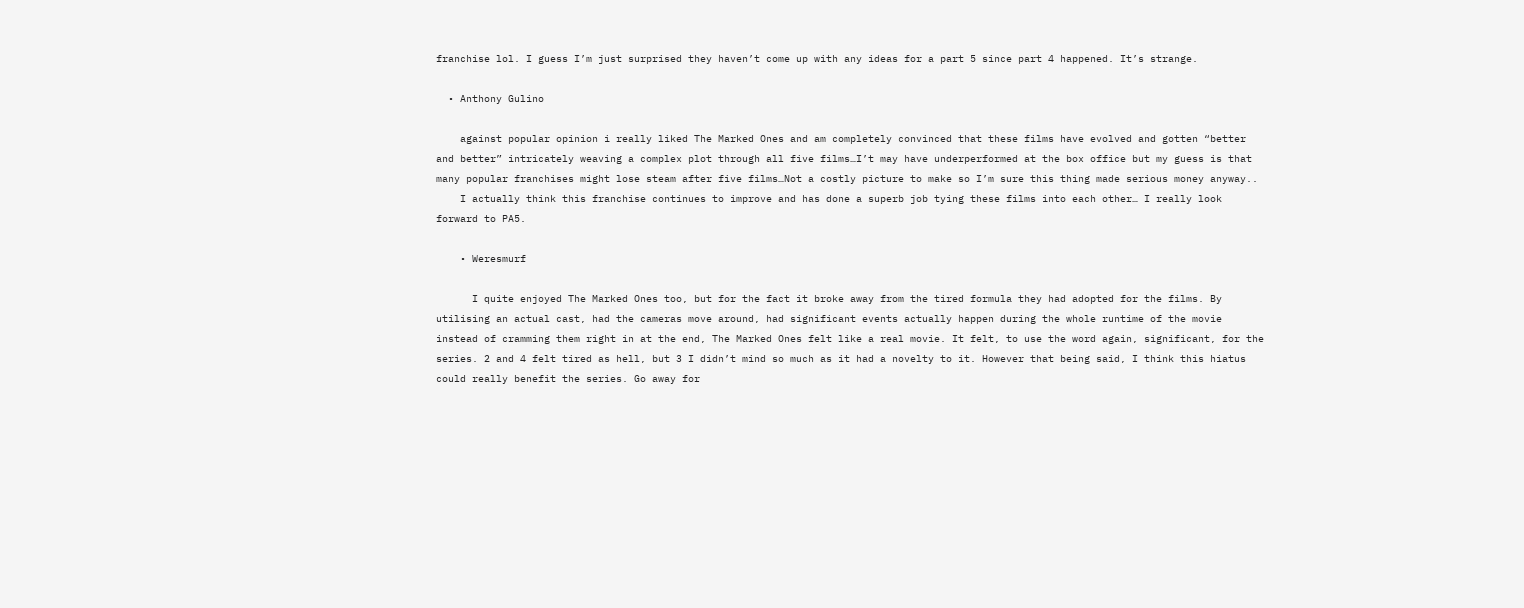franchise lol. I guess I’m just surprised they haven’t come up with any ideas for a part 5 since part 4 happened. It’s strange.

  • Anthony Gulino

    against popular opinion i really liked The Marked Ones and am completely convinced that these films have evolved and gotten “better and better” intricately weaving a complex plot through all five films…I’t may have underperformed at the box office but my guess is that many popular franchises might lose steam after five films…Not a costly picture to make so I’m sure this thing made serious money anyway..
    I actually think this franchise continues to improve and has done a superb job tying these films into each other… I really look forward to PA5.

    • Weresmurf

      I quite enjoyed The Marked Ones too, but for the fact it broke away from the tired formula they had adopted for the films. By utilising an actual cast, had the cameras move around, had significant events actually happen during the whole runtime of the movie instead of cramming them right in at the end, The Marked Ones felt like a real movie. It felt, to use the word again, significant, for the series. 2 and 4 felt tired as hell, but 3 I didn’t mind so much as it had a novelty to it. However that being said, I think this hiatus could really benefit the series. Go away for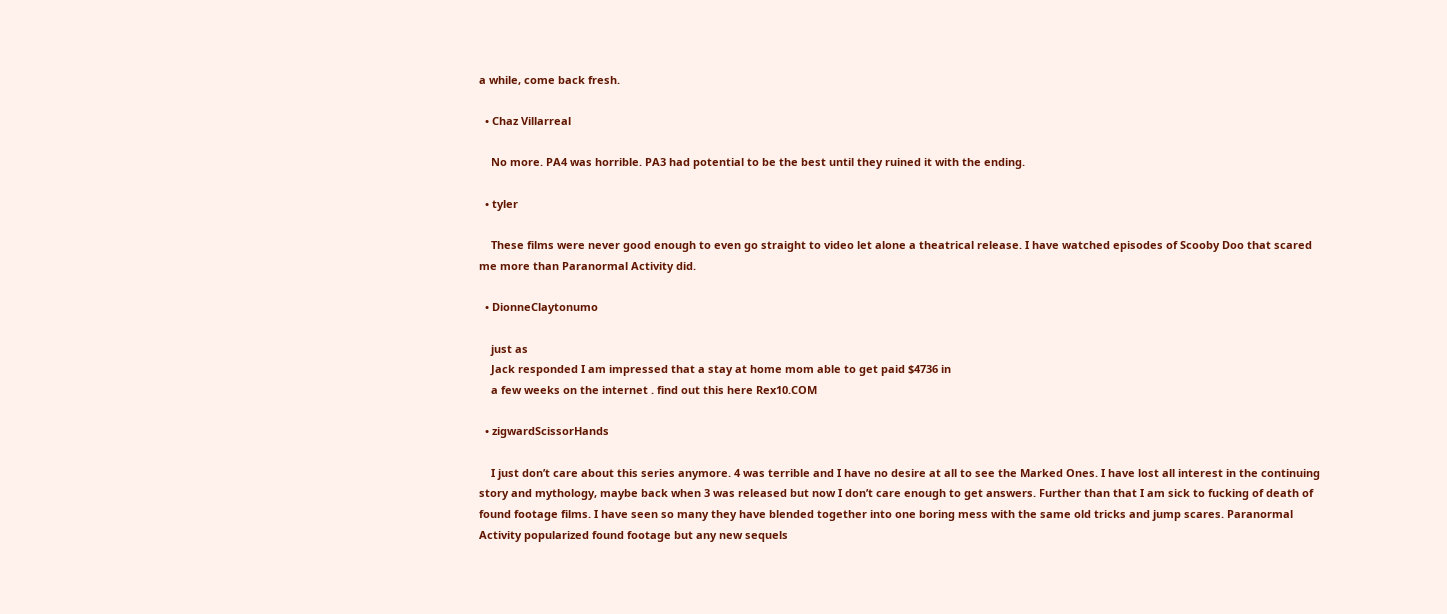a while, come back fresh.

  • Chaz Villarreal

    No more. PA4 was horrible. PA3 had potential to be the best until they ruined it with the ending.

  • tyler

    These films were never good enough to even go straight to video let alone a theatrical release. I have watched episodes of Scooby Doo that scared me more than Paranormal Activity did.

  • DionneClaytonumo

    just as
    Jack responded I am impressed that a stay at home mom able to get paid $4736 in
    a few weeks on the internet . find out this here Rex10.COM

  • zigwardScissorHands

    I just don’t care about this series anymore. 4 was terrible and I have no desire at all to see the Marked Ones. I have lost all interest in the continuing story and mythology, maybe back when 3 was released but now I don’t care enough to get answers. Further than that I am sick to fucking of death of found footage films. I have seen so many they have blended together into one boring mess with the same old tricks and jump scares. Paranormal Activity popularized found footage but any new sequels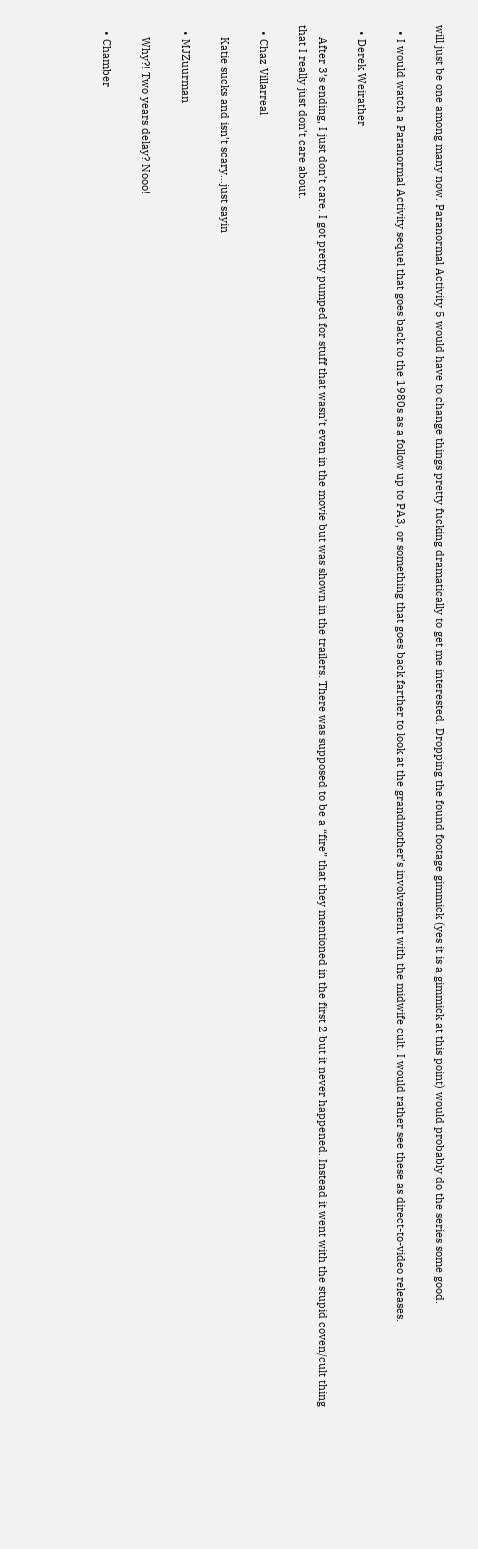will just be one among many now. Paranormal Activity 5 would have to change things pretty fucking dramatically to get me interested. Dropping the found footage gimmick (yes it is a gimmick at this point) would probably do the series some good.

  • I would watch a Paranormal Activity sequel that goes back to the 1980s as a follow up to PA3, or something that goes back farther to look at the grandmother’s involvement with the midwife cult. I would rather see these as direct-to-video releases.

  • Derek Weirather

    After 3’s ending, I just don’t care. I got pretty pumped for stuff that wasn’t even in the movie but was shown in the trailers. There was supposed to be a “fire” that they mentioned in the first 2 but it never happened. Instead it went with the stupid coven/cult thing that I really just don’t care about.

  • Chaz Villarreal

    Katie sucks and isn’t scary…just sayin

  • MJZuurman

    Why?! Two years delay? Nooo!

  • Chamber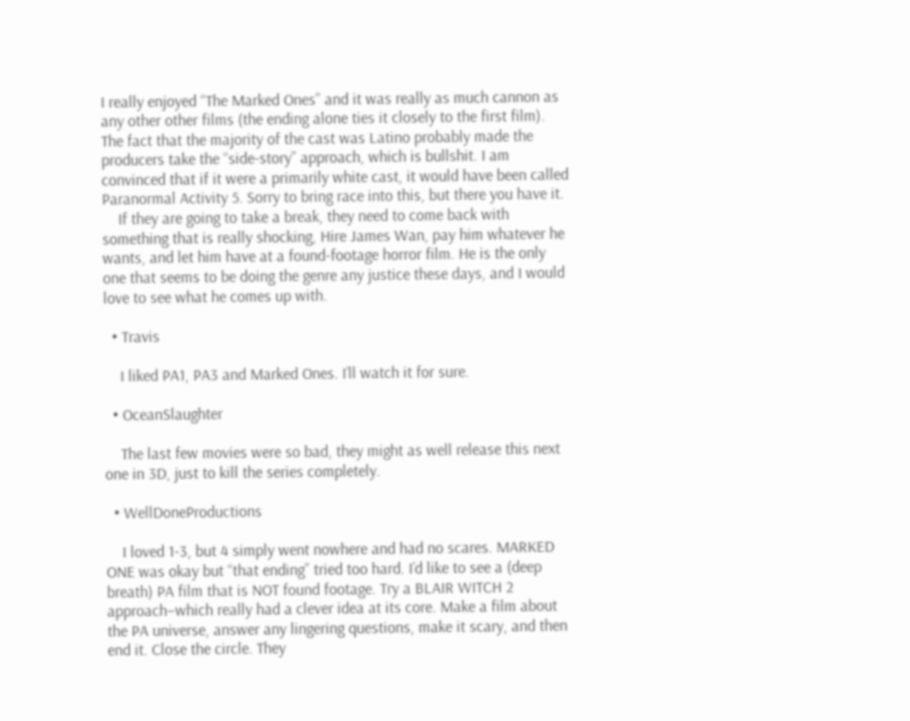I really enjoyed “The Marked Ones” and it was really as much cannon as any other other films (the ending alone ties it closely to the first film). The fact that the majority of the cast was Latino probably made the producers take the “side-story” approach, which is bullshit. I am convinced that if it were a primarily white cast, it would have been called Paranormal Activity 5. Sorry to bring race into this, but there you have it.
    If they are going to take a break, they need to come back with something that is really shocking, Hire James Wan, pay him whatever he wants, and let him have at a found-footage horror film. He is the only one that seems to be doing the genre any justice these days, and I would love to see what he comes up with.

  • Travis

    I liked PA1, PA3 and Marked Ones. I’ll watch it for sure.

  • OceanSlaughter

    The last few movies were so bad, they might as well release this next one in 3D, just to kill the series completely.

  • WellDoneProductions

    I loved 1-3, but 4 simply went nowhere and had no scares. MARKED ONE was okay but “that ending” tried too hard. I’d like to see a (deep breath) PA film that is NOT found footage. Try a BLAIR WITCH 2 approach–which really had a clever idea at its core. Make a film about the PA universe, answer any lingering questions, make it scary, and then end it. Close the circle. They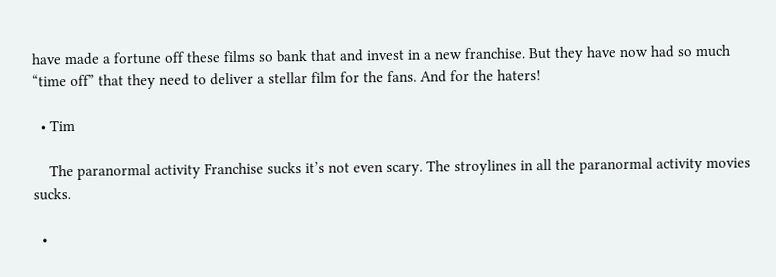have made a fortune off these films so bank that and invest in a new franchise. But they have now had so much “time off” that they need to deliver a stellar film for the fans. And for the haters!

  • Tim

    The paranormal activity Franchise sucks it’s not even scary. The stroylines in all the paranormal activity movies sucks.

  •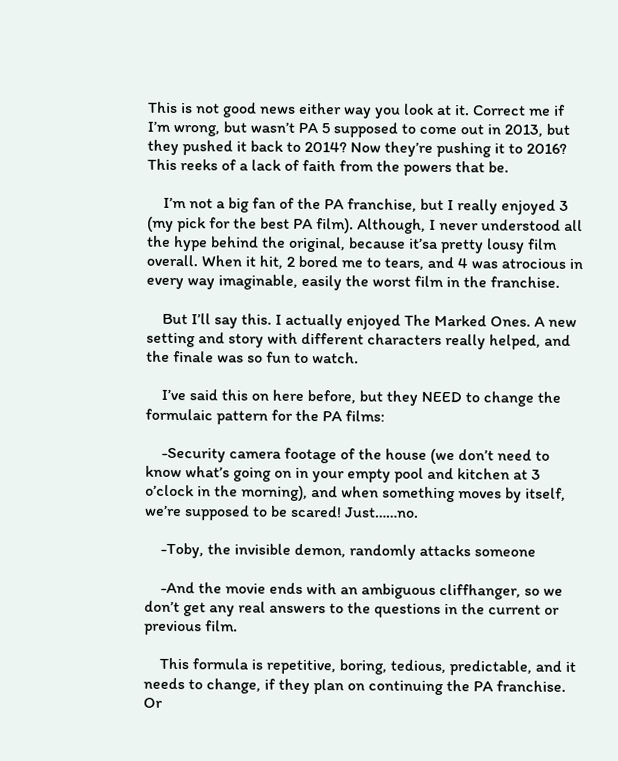This is not good news either way you look at it. Correct me if I’m wrong, but wasn’t PA 5 supposed to come out in 2013, but they pushed it back to 2014? Now they’re pushing it to 2016? This reeks of a lack of faith from the powers that be.

    I’m not a big fan of the PA franchise, but I really enjoyed 3 (my pick for the best PA film). Although, I never understood all the hype behind the original, because it’sa pretty lousy film overall. When it hit, 2 bored me to tears, and 4 was atrocious in every way imaginable, easily the worst film in the franchise.

    But I’ll say this. I actually enjoyed The Marked Ones. A new setting and story with different characters really helped, and the finale was so fun to watch.

    I’ve said this on here before, but they NEED to change the formulaic pattern for the PA films:

    -Security camera footage of the house (we don’t need to know what’s going on in your empty pool and kitchen at 3 o’clock in the morning), and when something moves by itself, we’re supposed to be scared! Just……no.

    -Toby, the invisible demon, randomly attacks someone

    -And the movie ends with an ambiguous cliffhanger, so we don’t get any real answers to the questions in the current or previous film.

    This formula is repetitive, boring, tedious, predictable, and it needs to change, if they plan on continuing the PA franchise. Or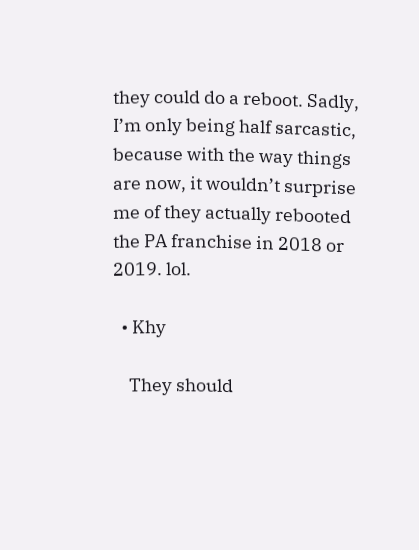they could do a reboot. Sadly, I’m only being half sarcastic, because with the way things are now, it wouldn’t surprise me of they actually rebooted the PA franchise in 2018 or 2019. lol.

  • Khy

    They should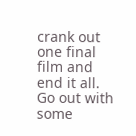crank out one final film and end it all. Go out with some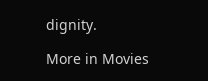dignity.

More in Movies